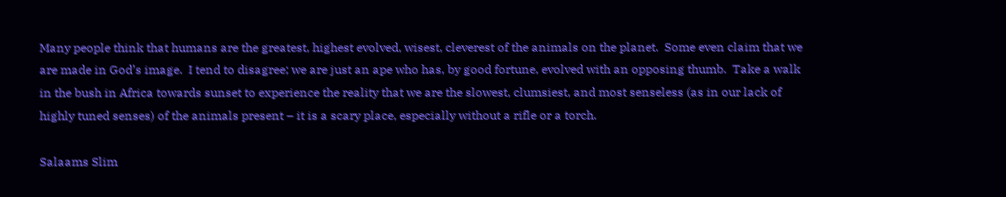Many people think that humans are the greatest, highest evolved, wisest, cleverest of the animals on the planet.  Some even claim that we are made in God’s image.  I tend to disagree; we are just an ape who has, by good fortune, evolved with an opposing thumb.  Take a walk in the bush in Africa towards sunset to experience the reality that we are the slowest, clumsiest, and most senseless (as in our lack of highly tuned senses) of the animals present – it is a scary place, especially without a rifle or a torch.

Salaams Slim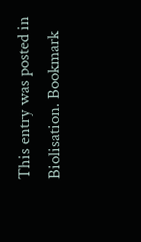This entry was posted in Biolisation. Bookmark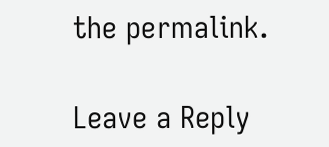the permalink.

Leave a Reply